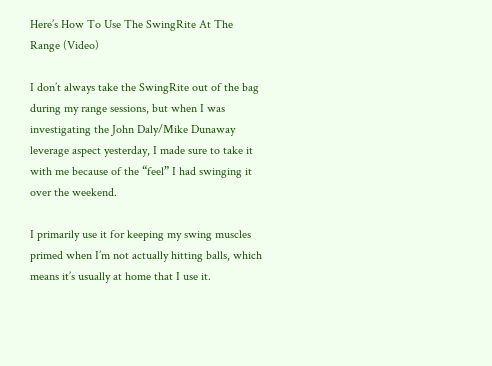Here’s How To Use The SwingRite At The Range (Video)

I don’t always take the SwingRite out of the bag during my range sessions, but when I was investigating the John Daly/Mike Dunaway leverage aspect yesterday, I made sure to take it with me because of the “feel” I had swinging it over the weekend.

I primarily use it for keeping my swing muscles primed when I’m not actually hitting balls, which means it’s usually at home that I use it.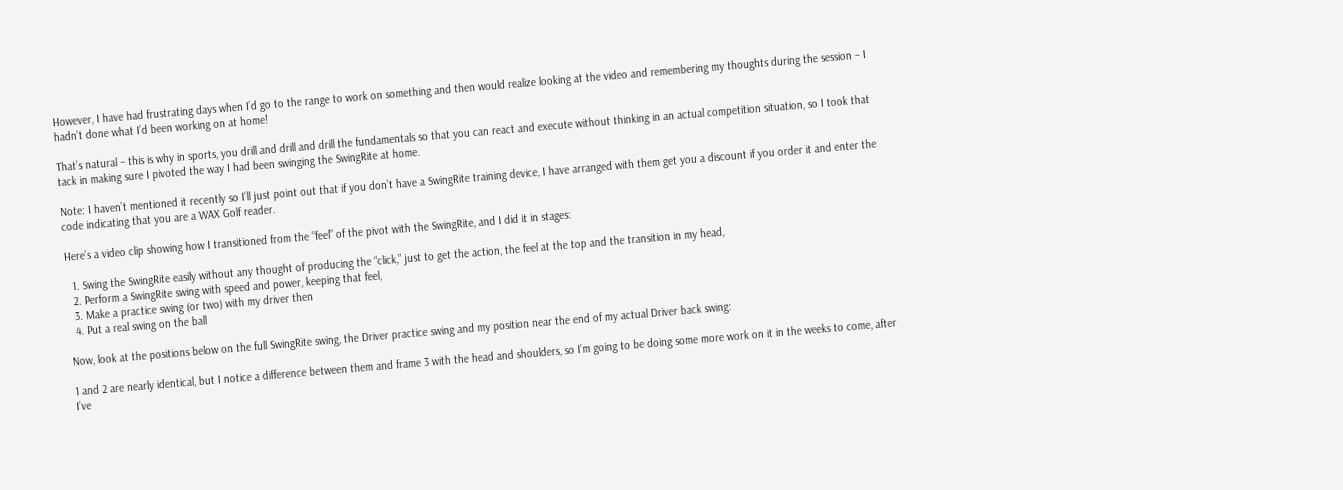However, I have had frustrating days when I’d go to the range to work on something and then would realize looking at the video and remembering my thoughts during the session – I hadn’t done what I’d been working on at home!

That’s natural – this is why in sports, you drill and drill and drill the fundamentals so that you can react and execute without thinking in an actual competition situation, so I took that tack in making sure I pivoted the way I had been swinging the SwingRite at home.

Note: I haven’t mentioned it recently so I’ll just point out that if you don’t have a SwingRite training device, I have arranged with them get you a discount if you order it and enter the code indicating that you are a WAX Golf reader.

Here’s a video clip showing how I transitioned from the “feel” of the pivot with the SwingRite, and I did it in stages:

  1. Swing the SwingRite easily without any thought of producing the “click,” just to get the action, the feel at the top and the transition in my head,
  2. Perform a SwingRite swing with speed and power, keeping that feel,
  3. Make a practice swing (or two) with my driver then
  4. Put a real swing on the ball

Now, look at the positions below on the full SwingRite swing, the Driver practice swing and my position near the end of my actual Driver back swing:

1 and 2 are nearly identical, but I notice a difference between them and frame 3 with the head and shoulders, so I’m going to be doing some more work on it in the weeks to come, after I’ve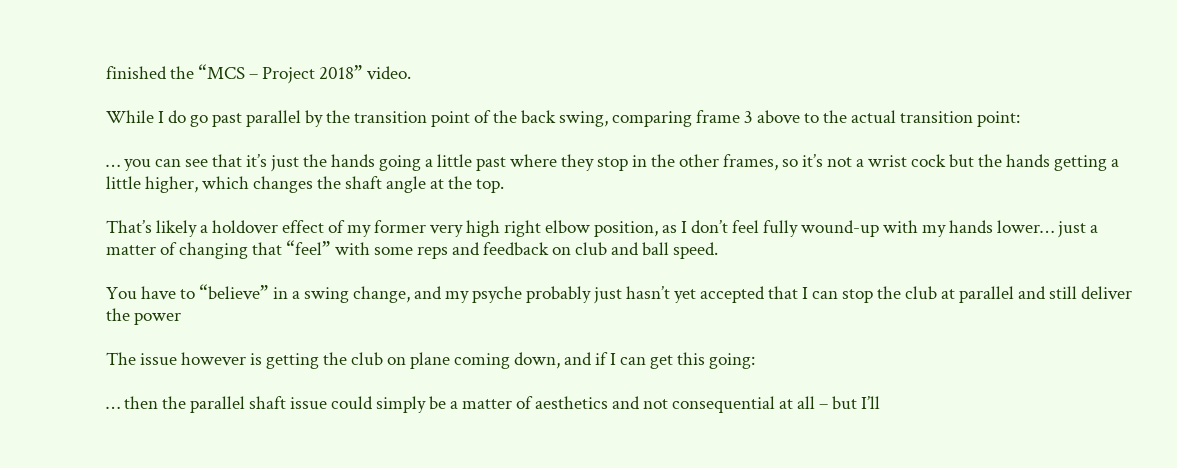finished the “MCS – Project 2018” video.

While I do go past parallel by the transition point of the back swing, comparing frame 3 above to the actual transition point:

… you can see that it’s just the hands going a little past where they stop in the other frames, so it’s not a wrist cock but the hands getting a little higher, which changes the shaft angle at the top.

That’s likely a holdover effect of my former very high right elbow position, as I don’t feel fully wound-up with my hands lower… just a matter of changing that “feel” with some reps and feedback on club and ball speed.

You have to “believe” in a swing change, and my psyche probably just hasn’t yet accepted that I can stop the club at parallel and still deliver the power

The issue however is getting the club on plane coming down, and if I can get this going:

… then the parallel shaft issue could simply be a matter of aesthetics and not consequential at all – but I’ll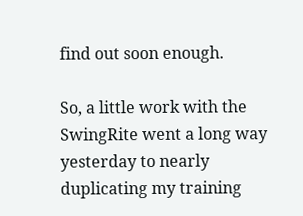find out soon enough.

So, a little work with the SwingRite went a long way yesterday to nearly duplicating my training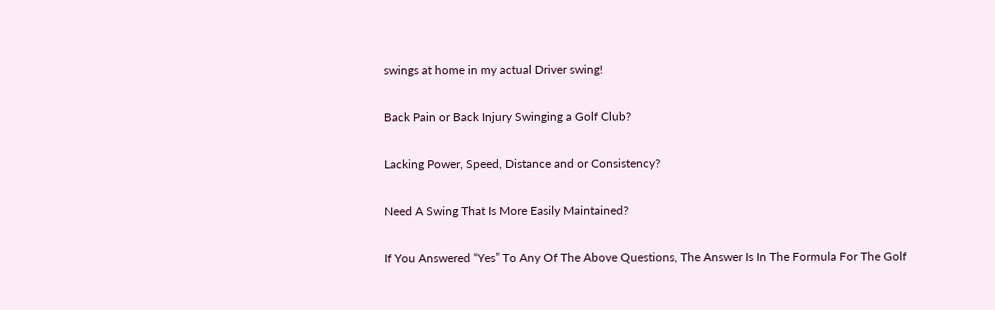swings at home in my actual Driver swing!

Back Pain or Back Injury Swinging a Golf Club?

Lacking Power, Speed, Distance and or Consistency?

Need A Swing That Is More Easily Maintained?

If You Answered “Yes” To Any Of The Above Questions, The Answer Is In The Formula For The Golf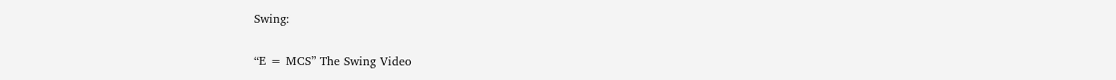Swing:

“E = MCS” The Swing Video